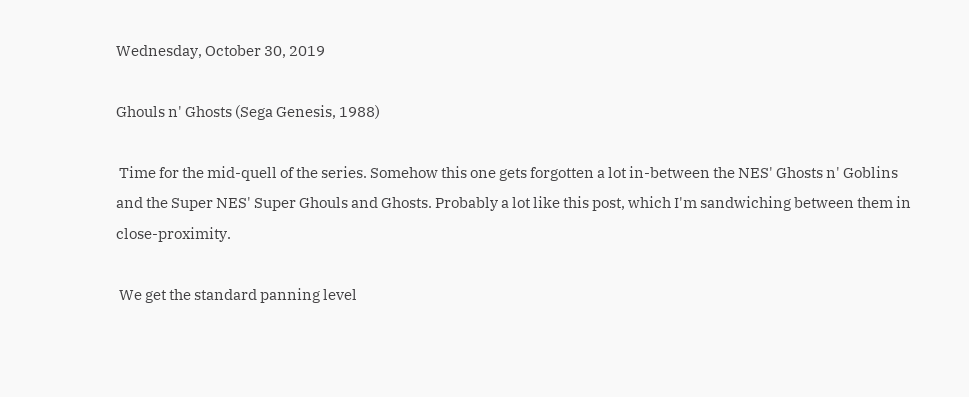Wednesday, October 30, 2019

Ghouls n' Ghosts (Sega Genesis, 1988)

 Time for the mid-quell of the series. Somehow this one gets forgotten a lot in-between the NES' Ghosts n' Goblins and the Super NES' Super Ghouls and Ghosts. Probably a lot like this post, which I'm sandwiching between them in close-proximity.

 We get the standard panning level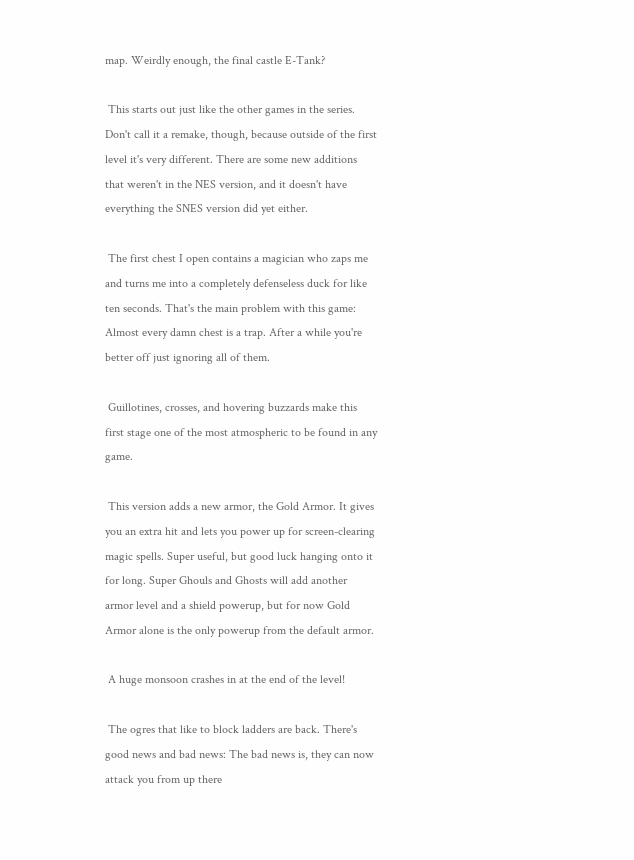map. Weirdly enough, the final castle E-Tank?

 This starts out just like the other games in the series. Don't call it a remake, though, because outside of the first level it's very different. There are some new additions that weren't in the NES version, and it doesn't have everything the SNES version did yet either.

 The first chest I open contains a magician who zaps me and turns me into a completely defenseless duck for like ten seconds. That's the main problem with this game: Almost every damn chest is a trap. After a while you're better off just ignoring all of them.

 Guillotines, crosses, and hovering buzzards make this first stage one of the most atmospheric to be found in any game.

 This version adds a new armor, the Gold Armor. It gives you an extra hit and lets you power up for screen-clearing magic spells. Super useful, but good luck hanging onto it for long. Super Ghouls and Ghosts will add another armor level and a shield powerup, but for now Gold Armor alone is the only powerup from the default armor.

 A huge monsoon crashes in at the end of the level!

 The ogres that like to block ladders are back. There's good news and bad news: The bad news is, they can now attack you from up there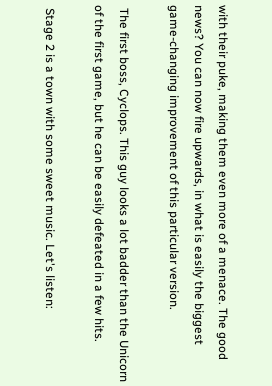with their puke, making them even more of a menace. The good news? You can now fire upwards, in what is easily the biggest game-changing improvement of this particular version.

 The first boss, Cyclops. This guy looks a lot badder than the Unicorn of the first game, but he can be easily defeated in a few hits.

 Stage 2 is a town with some sweet music. Let's listen: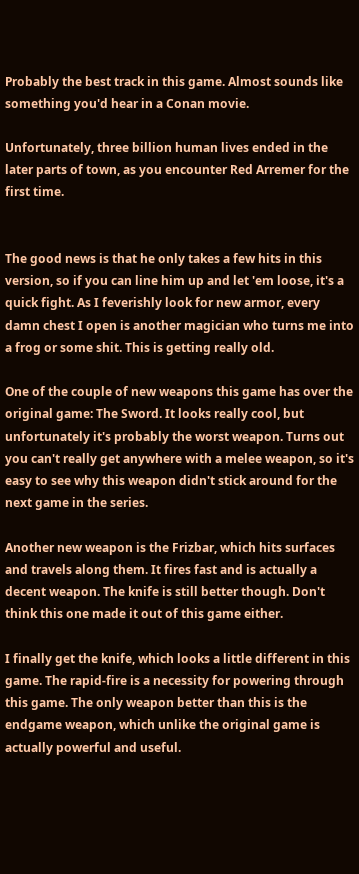Probably the best track in this game. Almost sounds like something you'd hear in a Conan movie.

Unfortunately, three billion human lives ended in the later parts of town, as you encounter Red Arremer for the first time.


The good news is that he only takes a few hits in this version, so if you can line him up and let 'em loose, it's a quick fight. As I feverishly look for new armor, every damn chest I open is another magician who turns me into a frog or some shit. This is getting really old.

One of the couple of new weapons this game has over the original game: The Sword. It looks really cool, but unfortunately it's probably the worst weapon. Turns out you can't really get anywhere with a melee weapon, so it's easy to see why this weapon didn't stick around for the next game in the series.

Another new weapon is the Frizbar, which hits surfaces and travels along them. It fires fast and is actually a decent weapon. The knife is still better though. Don't think this one made it out of this game either.

I finally get the knife, which looks a little different in this game. The rapid-fire is a necessity for powering through this game. The only weapon better than this is the endgame weapon, which unlike the original game is actually powerful and useful.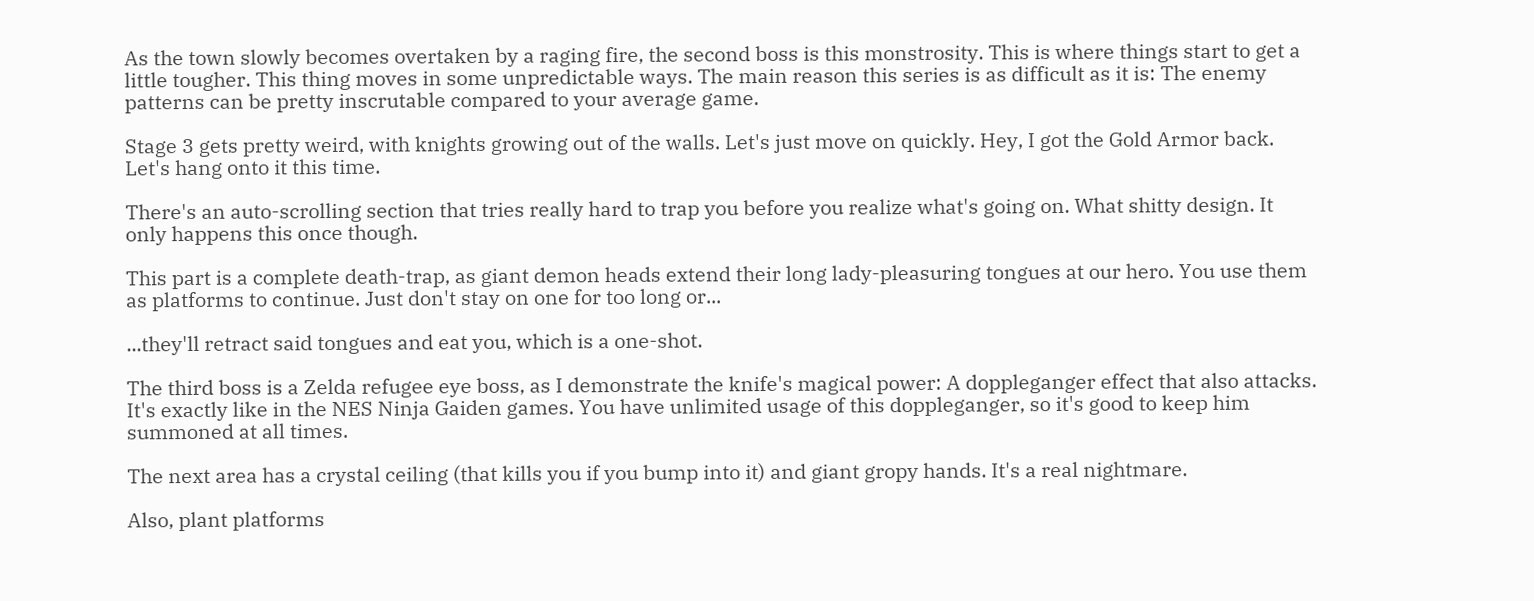As the town slowly becomes overtaken by a raging fire, the second boss is this monstrosity. This is where things start to get a little tougher. This thing moves in some unpredictable ways. The main reason this series is as difficult as it is: The enemy patterns can be pretty inscrutable compared to your average game.

Stage 3 gets pretty weird, with knights growing out of the walls. Let's just move on quickly. Hey, I got the Gold Armor back. Let's hang onto it this time.

There's an auto-scrolling section that tries really hard to trap you before you realize what's going on. What shitty design. It only happens this once though.

This part is a complete death-trap, as giant demon heads extend their long lady-pleasuring tongues at our hero. You use them as platforms to continue. Just don't stay on one for too long or...

...they'll retract said tongues and eat you, which is a one-shot.

The third boss is a Zelda refugee eye boss, as I demonstrate the knife's magical power: A doppleganger effect that also attacks. It's exactly like in the NES Ninja Gaiden games. You have unlimited usage of this doppleganger, so it's good to keep him summoned at all times.

The next area has a crystal ceiling (that kills you if you bump into it) and giant gropy hands. It's a real nightmare.

Also, plant platforms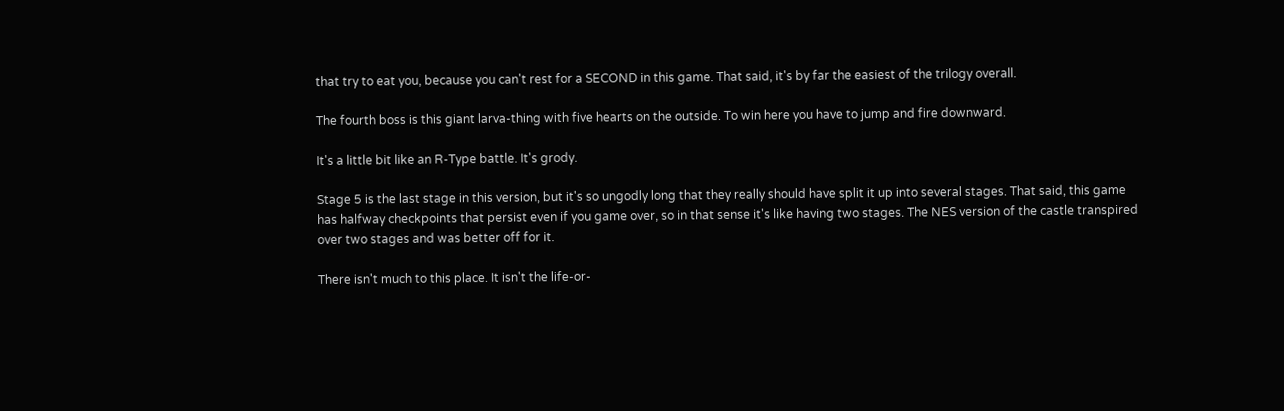that try to eat you, because you can't rest for a SECOND in this game. That said, it's by far the easiest of the trilogy overall.

The fourth boss is this giant larva-thing with five hearts on the outside. To win here you have to jump and fire downward.

It's a little bit like an R-Type battle. It's grody.

Stage 5 is the last stage in this version, but it's so ungodly long that they really should have split it up into several stages. That said, this game has halfway checkpoints that persist even if you game over, so in that sense it's like having two stages. The NES version of the castle transpired over two stages and was better off for it.

There isn't much to this place. It isn't the life-or-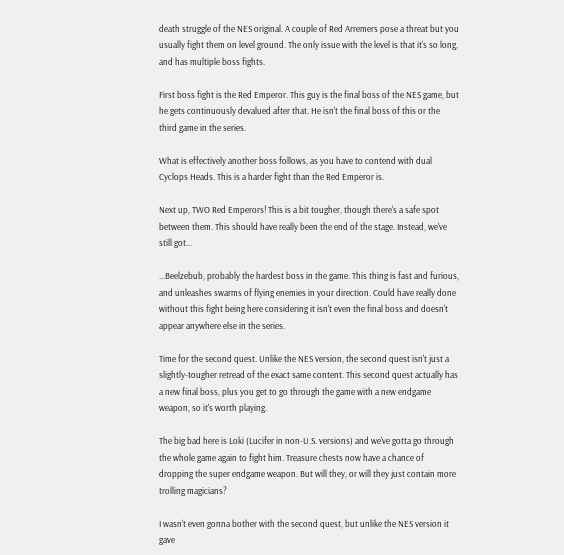death struggle of the NES original. A couple of Red Arremers pose a threat but you usually fight them on level ground. The only issue with the level is that it's so long, and has multiple boss fights.

First boss fight is the Red Emperor. This guy is the final boss of the NES game, but he gets continuously devalued after that. He isn't the final boss of this or the third game in the series.

What is effectively another boss follows, as you have to contend with dual Cyclops Heads. This is a harder fight than the Red Emperor is.

Next up, TWO Red Emperors! This is a bit tougher, though there's a safe spot between them. This should have really been the end of the stage. Instead, we've still got...

...Beelzebub, probably the hardest boss in the game. This thing is fast and furious, and unleashes swarms of flying enemies in your direction. Could have really done without this fight being here considering it isn't even the final boss and doesn't appear anywhere else in the series.

Time for the second quest. Unlike the NES version, the second quest isn't just a slightly-tougher retread of the exact same content. This second quest actually has a new final boss, plus you get to go through the game with a new endgame weapon, so it's worth playing.

The big bad here is Loki (Lucifer in non-U.S. versions) and we've gotta go through the whole game again to fight him. Treasure chests now have a chance of dropping the super endgame weapon. But will they, or will they just contain more trolling magicians?

I wasn't even gonna bother with the second quest, but unlike the NES version it gave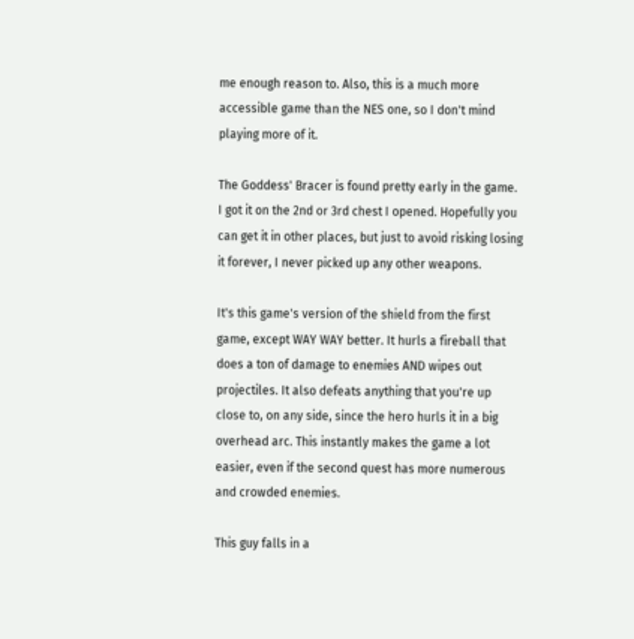me enough reason to. Also, this is a much more accessible game than the NES one, so I don't mind playing more of it.

The Goddess' Bracer is found pretty early in the game. I got it on the 2nd or 3rd chest I opened. Hopefully you can get it in other places, but just to avoid risking losing it forever, I never picked up any other weapons.

It's this game's version of the shield from the first game, except WAY WAY better. It hurls a fireball that does a ton of damage to enemies AND wipes out projectiles. It also defeats anything that you're up close to, on any side, since the hero hurls it in a big overhead arc. This instantly makes the game a lot easier, even if the second quest has more numerous and crowded enemies.

This guy falls in a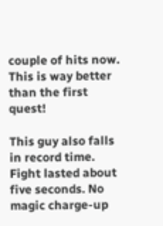couple of hits now. This is way better than the first quest!

This guy also falls in record time. Fight lasted about five seconds. No magic charge-up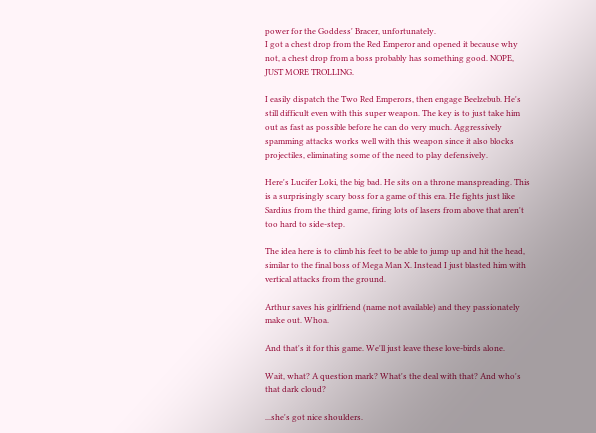power for the Goddess' Bracer, unfortunately.
I got a chest drop from the Red Emperor and opened it because why not, a chest drop from a boss probably has something good. NOPE, JUST MORE TROLLING.

I easily dispatch the Two Red Emperors, then engage Beelzebub. He's still difficult even with this super weapon. The key is to just take him out as fast as possible before he can do very much. Aggressively spamming attacks works well with this weapon since it also blocks projectiles, eliminating some of the need to play defensively.

Here's Lucifer Loki, the big bad. He sits on a throne manspreading. This is a surprisingly scary boss for a game of this era. He fights just like Sardius from the third game, firing lots of lasers from above that aren't too hard to side-step.

The idea here is to climb his feet to be able to jump up and hit the head, similar to the final boss of Mega Man X. Instead I just blasted him with vertical attacks from the ground.

Arthur saves his girlfriend (name not available) and they passionately make out. Whoa.

And that's it for this game. We'll just leave these love-birds alone.

Wait, what? A question mark? What's the deal with that? And who's that dark cloud?

...she's got nice shoulders.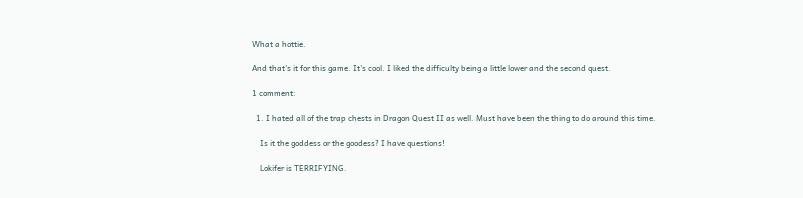What a hottie.

And that's it for this game. It's cool. I liked the difficulty being a little lower and the second quest.

1 comment:

  1. I hated all of the trap chests in Dragon Quest II as well. Must have been the thing to do around this time.

    Is it the goddess or the goodess? I have questions!

    Lokifer is TERRIFYING.